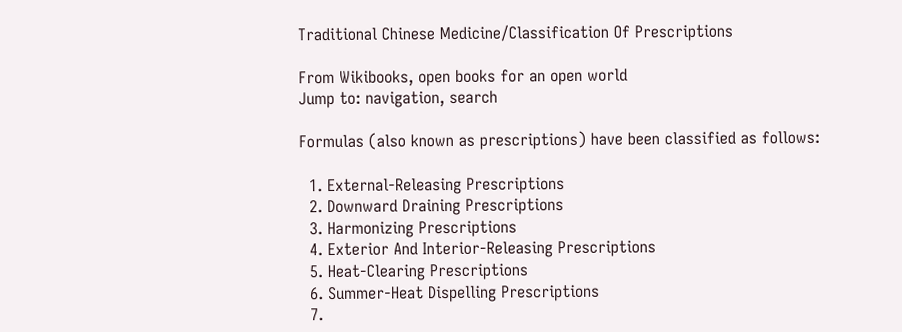Traditional Chinese Medicine/Classification Of Prescriptions

From Wikibooks, open books for an open world
Jump to: navigation, search

Formulas (also known as prescriptions) have been classified as follows:

  1. External-Releasing Prescriptions
  2. Downward Draining Prescriptions
  3. Harmonizing Prescriptions
  4. Exterior And Interior-Releasing Prescriptions
  5. Heat-Clearing Prescriptions
  6. Summer-Heat Dispelling Prescriptions
  7.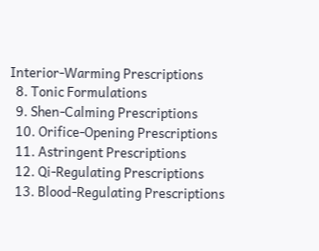Interior-Warming Prescriptions
  8. Tonic Formulations
  9. Shen-Calming Prescriptions
  10. Orifice-Opening Prescriptions
  11. Astringent Prescriptions
  12. Qi-Regulating Prescriptions
  13. Blood-Regulating Prescriptions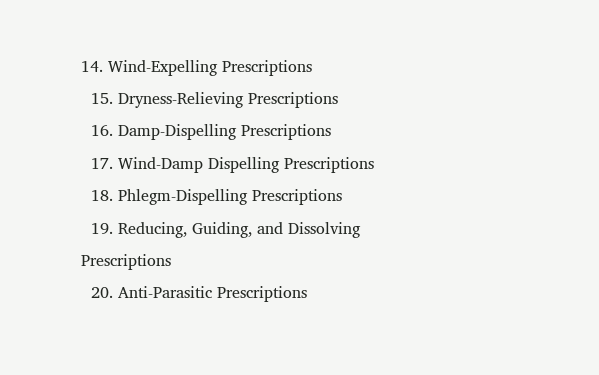14. Wind-Expelling Prescriptions
  15. Dryness-Relieving Prescriptions
  16. Damp-Dispelling Prescriptions
  17. Wind-Damp Dispelling Prescriptions
  18. Phlegm-Dispelling Prescriptions
  19. Reducing, Guiding, and Dissolving Prescriptions
  20. Anti-Parasitic Prescriptions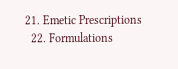21. Emetic Prescriptions
  22. Formulations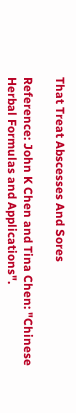That Treat Abscesses And Sores

Reference: John K Chen and Tina Chen: "Chinese Herbal Formulas and Applications".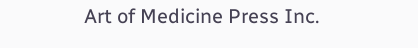Art of Medicine Press Inc.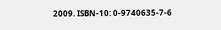2009. ISBN-10: 0-9740635-7-6